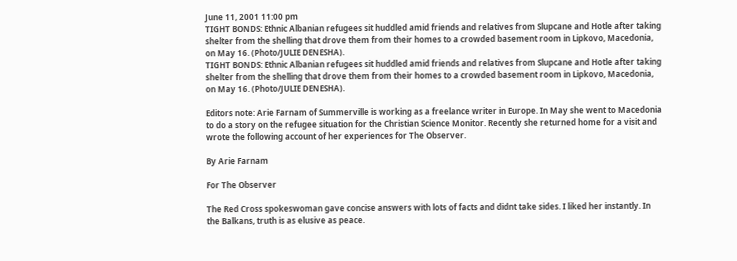June 11, 2001 11:00 pm
TIGHT BONDS: Ethnic Albanian refugees sit huddled amid friends and relatives from Slupcane and Hotle after taking shelter from the shelling that drove them from their homes to a crowded basement room in Lipkovo, Macedonia, on May 16. (Photo/JULIE DENESHA).
TIGHT BONDS: Ethnic Albanian refugees sit huddled amid friends and relatives from Slupcane and Hotle after taking shelter from the shelling that drove them from their homes to a crowded basement room in Lipkovo, Macedonia, on May 16. (Photo/JULIE DENESHA).

Editors note: Arie Farnam of Summerville is working as a freelance writer in Europe. In May she went to Macedonia to do a story on the refugee situation for the Christian Science Monitor. Recently she returned home for a visit and wrote the following account of her experiences for The Observer.

By Arie Farnam

For The Observer

The Red Cross spokeswoman gave concise answers with lots of facts and didnt take sides. I liked her instantly. In the Balkans, truth is as elusive as peace.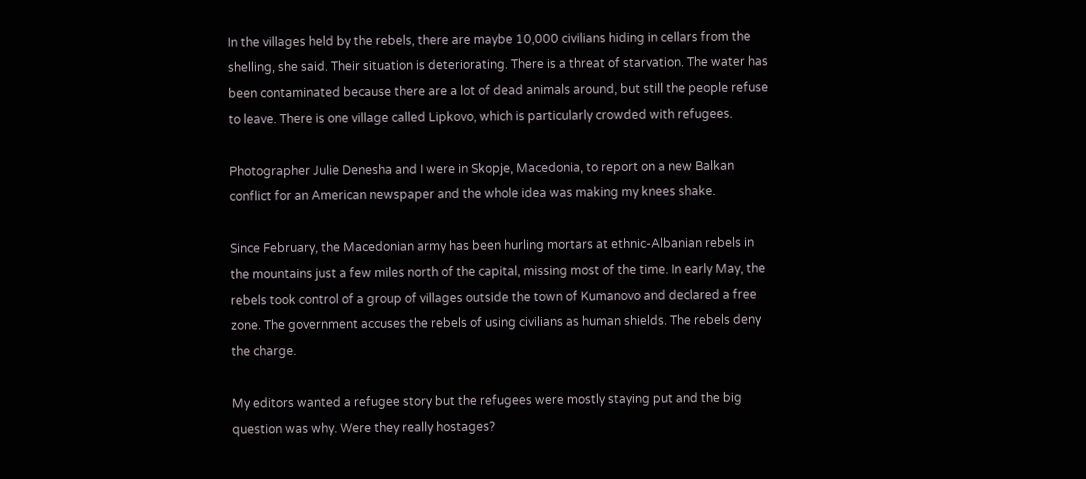In the villages held by the rebels, there are maybe 10,000 civilians hiding in cellars from the shelling, she said. Their situation is deteriorating. There is a threat of starvation. The water has been contaminated because there are a lot of dead animals around, but still the people refuse to leave. There is one village called Lipkovo, which is particularly crowded with refugees.

Photographer Julie Denesha and I were in Skopje, Macedonia, to report on a new Balkan conflict for an American newspaper and the whole idea was making my knees shake.

Since February, the Macedonian army has been hurling mortars at ethnic-Albanian rebels in the mountains just a few miles north of the capital, missing most of the time. In early May, the rebels took control of a group of villages outside the town of Kumanovo and declared a free zone. The government accuses the rebels of using civilians as human shields. The rebels deny the charge.

My editors wanted a refugee story but the refugees were mostly staying put and the big question was why. Were they really hostages?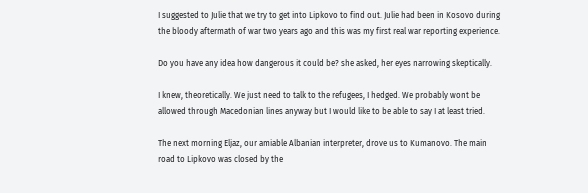I suggested to Julie that we try to get into Lipkovo to find out. Julie had been in Kosovo during the bloody aftermath of war two years ago and this was my first real war reporting experience.

Do you have any idea how dangerous it could be? she asked, her eyes narrowing skeptically.

I knew, theoretically. We just need to talk to the refugees, I hedged. We probably wont be allowed through Macedonian lines anyway but I would like to be able to say I at least tried.

The next morning Eljaz, our amiable Albanian interpreter, drove us to Kumanovo. The main road to Lipkovo was closed by the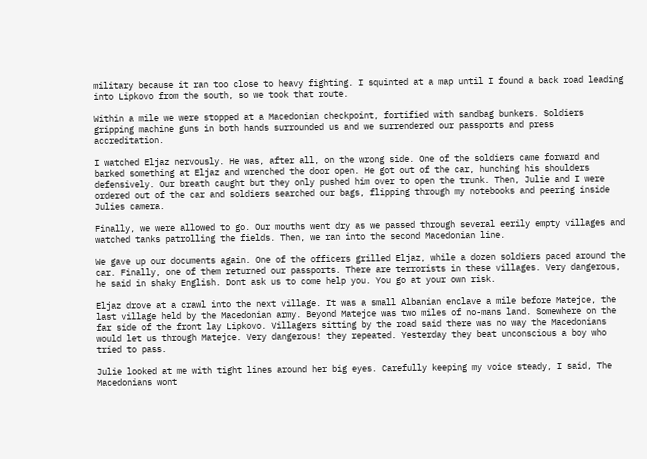military because it ran too close to heavy fighting. I squinted at a map until I found a back road leading into Lipkovo from the south, so we took that route.

Within a mile we were stopped at a Macedonian checkpoint, fortified with sandbag bunkers. Soldiers gripping machine guns in both hands surrounded us and we surrendered our passports and press accreditation.

I watched Eljaz nervously. He was, after all, on the wrong side. One of the soldiers came forward and barked something at Eljaz and wrenched the door open. He got out of the car, hunching his shoulders defensively. Our breath caught but they only pushed him over to open the trunk. Then, Julie and I were ordered out of the car and soldiers searched our bags, flipping through my notebooks and peering inside Julies camera.

Finally, we were allowed to go. Our mouths went dry as we passed through several eerily empty villages and watched tanks patrolling the fields. Then, we ran into the second Macedonian line.

We gave up our documents again. One of the officers grilled Eljaz, while a dozen soldiers paced around the car. Finally, one of them returned our passports. There are terrorists in these villages. Very dangerous, he said in shaky English. Dont ask us to come help you. You go at your own risk.

Eljaz drove at a crawl into the next village. It was a small Albanian enclave a mile before Matejce, the last village held by the Macedonian army. Beyond Matejce was two miles of no-mans land. Somewhere on the far side of the front lay Lipkovo. Villagers sitting by the road said there was no way the Macedonians would let us through Matejce. Very dangerous! they repeated. Yesterday they beat unconscious a boy who tried to pass.

Julie looked at me with tight lines around her big eyes. Carefully keeping my voice steady, I said, The Macedonians wont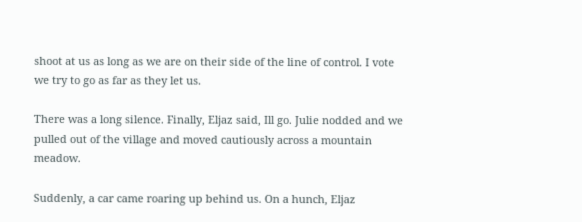shoot at us as long as we are on their side of the line of control. I vote we try to go as far as they let us.

There was a long silence. Finally, Eljaz said, Ill go. Julie nodded and we pulled out of the village and moved cautiously across a mountain meadow.

Suddenly, a car came roaring up behind us. On a hunch, Eljaz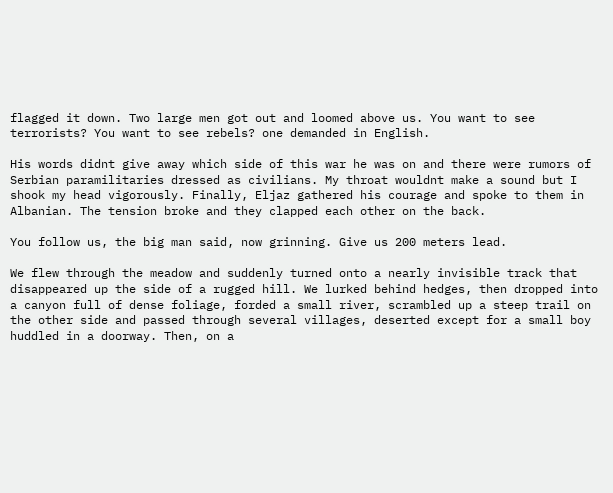flagged it down. Two large men got out and loomed above us. You want to see terrorists? You want to see rebels? one demanded in English.

His words didnt give away which side of this war he was on and there were rumors of Serbian paramilitaries dressed as civilians. My throat wouldnt make a sound but I shook my head vigorously. Finally, Eljaz gathered his courage and spoke to them in Albanian. The tension broke and they clapped each other on the back.

You follow us, the big man said, now grinning. Give us 200 meters lead.

We flew through the meadow and suddenly turned onto a nearly invisible track that disappeared up the side of a rugged hill. We lurked behind hedges, then dropped into a canyon full of dense foliage, forded a small river, scrambled up a steep trail on the other side and passed through several villages, deserted except for a small boy huddled in a doorway. Then, on a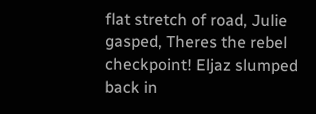flat stretch of road, Julie gasped, Theres the rebel checkpoint! Eljaz slumped back in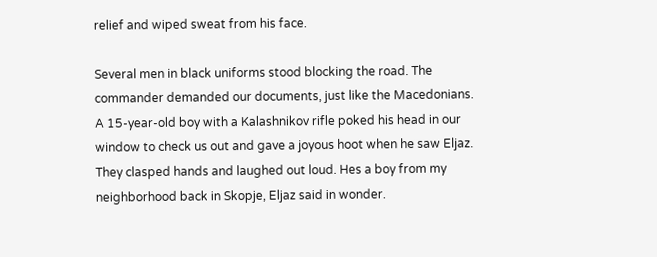relief and wiped sweat from his face.

Several men in black uniforms stood blocking the road. The commander demanded our documents, just like the Macedonians. A 15-year-old boy with a Kalashnikov rifle poked his head in our window to check us out and gave a joyous hoot when he saw Eljaz. They clasped hands and laughed out loud. Hes a boy from my neighborhood back in Skopje, Eljaz said in wonder.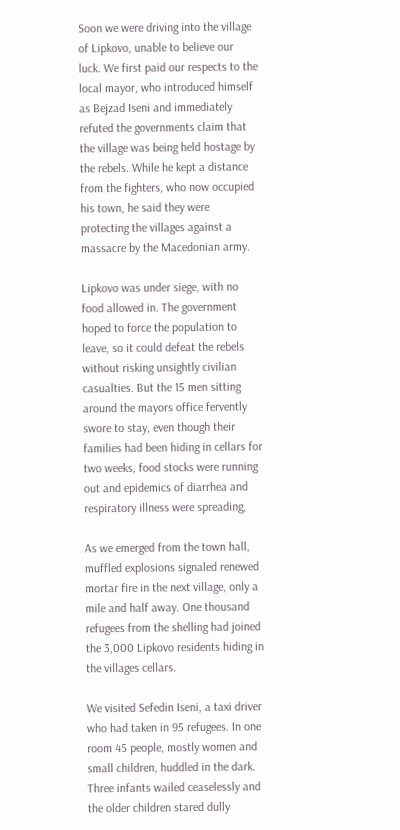Soon we were driving into the village of Lipkovo, unable to believe our luck. We first paid our respects to the local mayor, who introduced himself as Bejzad Iseni and immediately refuted the governments claim that the village was being held hostage by the rebels. While he kept a distance from the fighters, who now occupied his town, he said they were protecting the villages against a massacre by the Macedonian army.

Lipkovo was under siege, with no food allowed in. The government hoped to force the population to leave, so it could defeat the rebels without risking unsightly civilian casualties. But the 15 men sitting around the mayors office fervently swore to stay, even though their families had been hiding in cellars for two weeks, food stocks were running out and epidemics of diarrhea and respiratory illness were spreading,

As we emerged from the town hall, muffled explosions signaled renewed mortar fire in the next village, only a mile and half away. One thousand refugees from the shelling had joined the 3,000 Lipkovo residents hiding in the villages cellars.

We visited Sefedin Iseni, a taxi driver who had taken in 95 refugees. In one room 45 people, mostly women and small children, huddled in the dark. Three infants wailed ceaselessly and the older children stared dully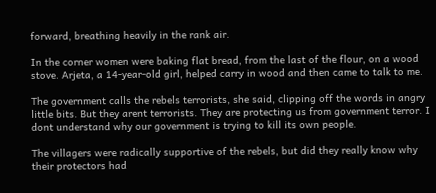forward, breathing heavily in the rank air.

In the corner women were baking flat bread, from the last of the flour, on a wood stove. Arjeta, a 14-year-old girl, helped carry in wood and then came to talk to me.

The government calls the rebels terrorists, she said, clipping off the words in angry little bits. But they arent terrorists. They are protecting us from government terror. I dont understand why our government is trying to kill its own people.

The villagers were radically supportive of the rebels, but did they really know why their protectors had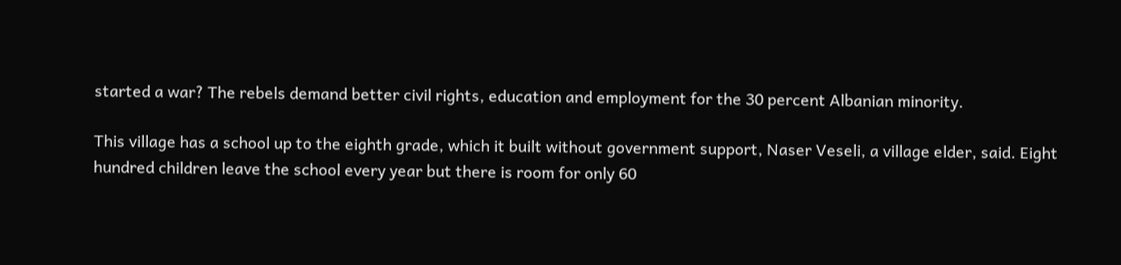started a war? The rebels demand better civil rights, education and employment for the 30 percent Albanian minority.

This village has a school up to the eighth grade, which it built without government support, Naser Veseli, a village elder, said. Eight hundred children leave the school every year but there is room for only 60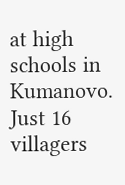at high schools in Kumanovo. Just 16 villagers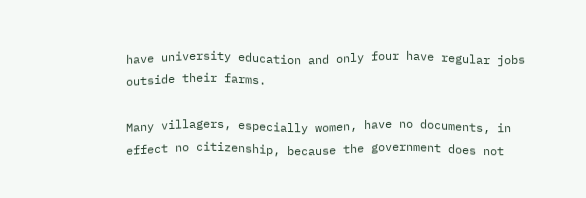have university education and only four have regular jobs outside their farms.

Many villagers, especially women, have no documents, in effect no citizenship, because the government does not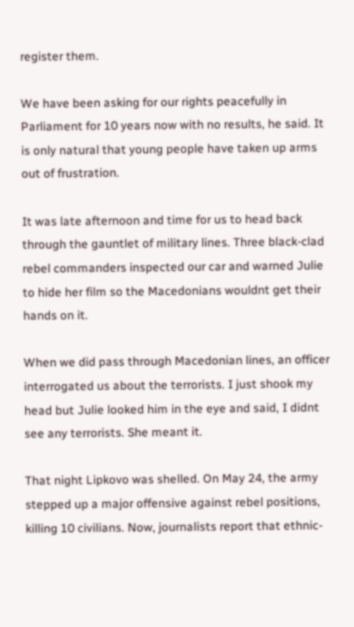register them.

We have been asking for our rights peacefully in Parliament for 10 years now with no results, he said. It is only natural that young people have taken up arms out of frustration.

It was late afternoon and time for us to head back through the gauntlet of military lines. Three black-clad rebel commanders inspected our car and warned Julie to hide her film so the Macedonians wouldnt get their hands on it.

When we did pass through Macedonian lines, an officer interrogated us about the terrorists. I just shook my head but Julie looked him in the eye and said, I didnt see any terrorists. She meant it.

That night Lipkovo was shelled. On May 24, the army stepped up a major offensive against rebel positions, killing 10 civilians. Now, journalists report that ethnic-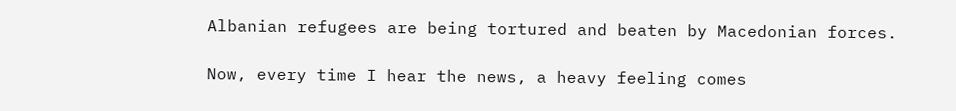Albanian refugees are being tortured and beaten by Macedonian forces.

Now, every time I hear the news, a heavy feeling comes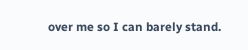over me so I can barely stand.